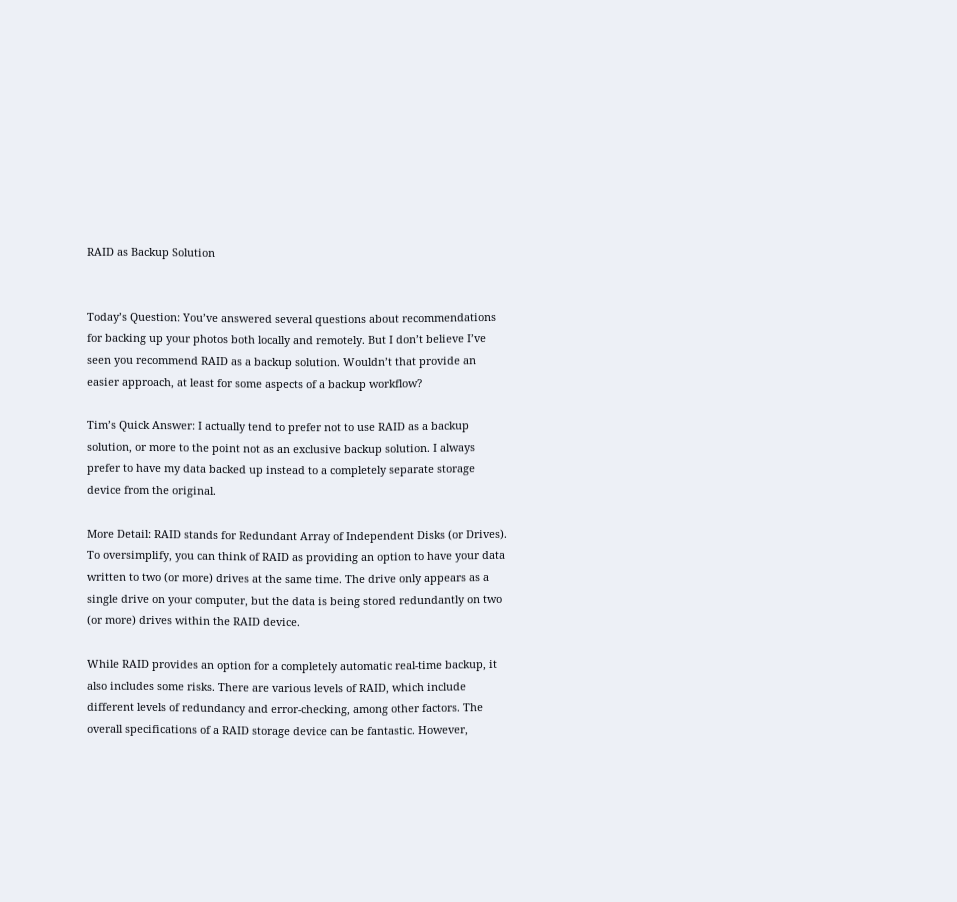RAID as Backup Solution


Today’s Question: You’ve answered several questions about recommendations for backing up your photos both locally and remotely. But I don’t believe I’ve seen you recommend RAID as a backup solution. Wouldn’t that provide an easier approach, at least for some aspects of a backup workflow?

Tim’s Quick Answer: I actually tend to prefer not to use RAID as a backup solution, or more to the point not as an exclusive backup solution. I always prefer to have my data backed up instead to a completely separate storage device from the original.

More Detail: RAID stands for Redundant Array of Independent Disks (or Drives). To oversimplify, you can think of RAID as providing an option to have your data written to two (or more) drives at the same time. The drive only appears as a single drive on your computer, but the data is being stored redundantly on two (or more) drives within the RAID device.

While RAID provides an option for a completely automatic real-time backup, it also includes some risks. There are various levels of RAID, which include different levels of redundancy and error-checking, among other factors. The overall specifications of a RAID storage device can be fantastic. However,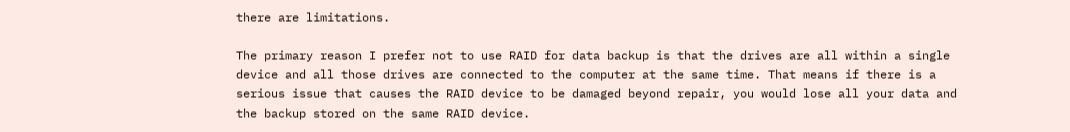there are limitations.

The primary reason I prefer not to use RAID for data backup is that the drives are all within a single device and all those drives are connected to the computer at the same time. That means if there is a serious issue that causes the RAID device to be damaged beyond repair, you would lose all your data and the backup stored on the same RAID device.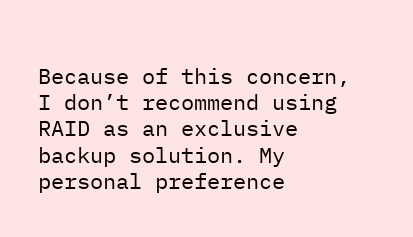Because of this concern, I don’t recommend using RAID as an exclusive backup solution. My personal preference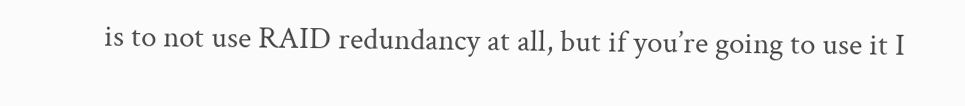is to not use RAID redundancy at all, but if you’re going to use it I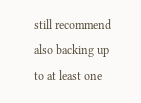still recommend also backing up to at least one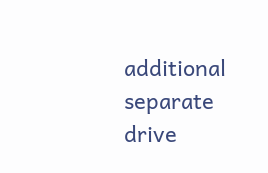additional separate drive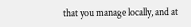that you manage locally, and at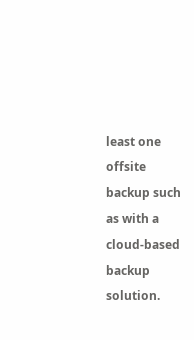least one offsite backup such as with a cloud-based backup solution.